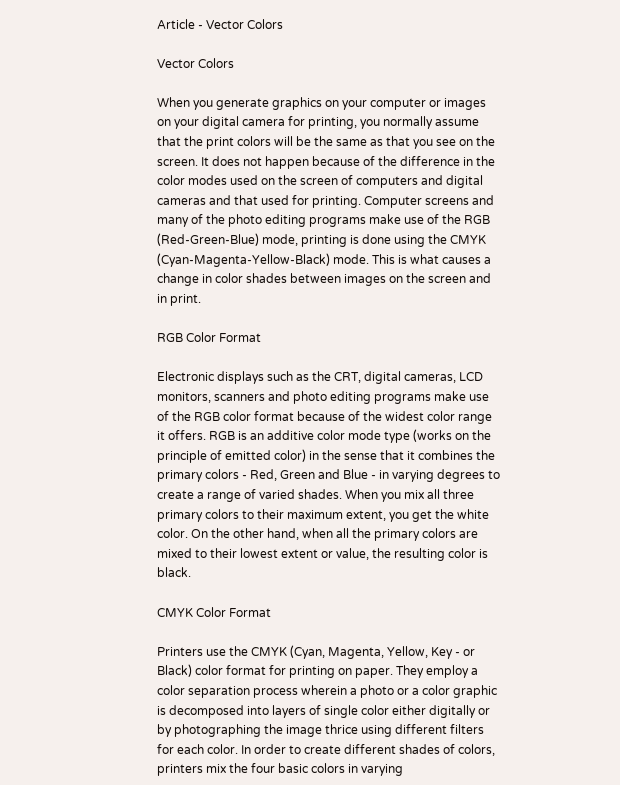Article - Vector Colors

Vector Colors

When you generate graphics on your computer or images on your digital camera for printing, you normally assume that the print colors will be the same as that you see on the screen. It does not happen because of the difference in the color modes used on the screen of computers and digital cameras and that used for printing. Computer screens and many of the photo editing programs make use of the RGB (Red-Green-Blue) mode, printing is done using the CMYK (Cyan-Magenta-Yellow-Black) mode. This is what causes a change in color shades between images on the screen and in print.

RGB Color Format

Electronic displays such as the CRT, digital cameras, LCD monitors, scanners and photo editing programs make use of the RGB color format because of the widest color range it offers. RGB is an additive color mode type (works on the principle of emitted color) in the sense that it combines the primary colors - Red, Green and Blue - in varying degrees to create a range of varied shades. When you mix all three primary colors to their maximum extent, you get the white color. On the other hand, when all the primary colors are mixed to their lowest extent or value, the resulting color is black.

CMYK Color Format

Printers use the CMYK (Cyan, Magenta, Yellow, Key - or Black) color format for printing on paper. They employ a color separation process wherein a photo or a color graphic is decomposed into layers of single color either digitally or by photographing the image thrice using different filters for each color. In order to create different shades of colors, printers mix the four basic colors in varying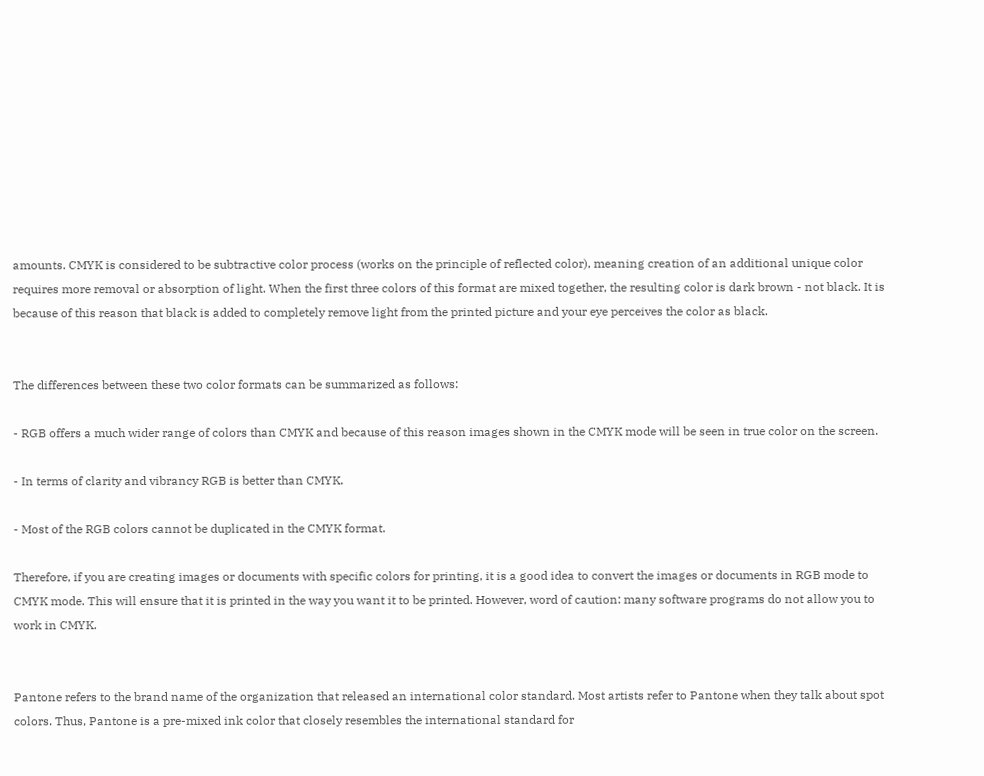amounts. CMYK is considered to be subtractive color process (works on the principle of reflected color), meaning creation of an additional unique color requires more removal or absorption of light. When the first three colors of this format are mixed together, the resulting color is dark brown - not black. It is because of this reason that black is added to completely remove light from the printed picture and your eye perceives the color as black.


The differences between these two color formats can be summarized as follows:

- RGB offers a much wider range of colors than CMYK and because of this reason images shown in the CMYK mode will be seen in true color on the screen.

- In terms of clarity and vibrancy RGB is better than CMYK.

- Most of the RGB colors cannot be duplicated in the CMYK format.

Therefore, if you are creating images or documents with specific colors for printing, it is a good idea to convert the images or documents in RGB mode to CMYK mode. This will ensure that it is printed in the way you want it to be printed. However, word of caution: many software programs do not allow you to work in CMYK.


Pantone refers to the brand name of the organization that released an international color standard. Most artists refer to Pantone when they talk about spot colors. Thus, Pantone is a pre-mixed ink color that closely resembles the international standard for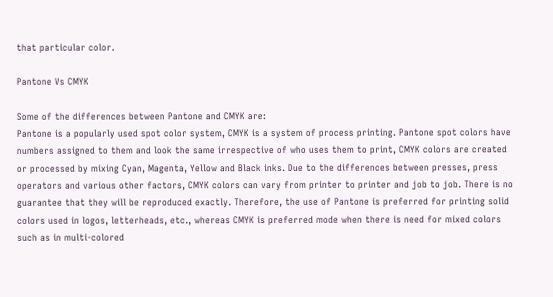that particular color.

Pantone Vs CMYK

Some of the differences between Pantone and CMYK are:
Pantone is a popularly used spot color system, CMYK is a system of process printing. Pantone spot colors have numbers assigned to them and look the same irrespective of who uses them to print, CMYK colors are created or processed by mixing Cyan, Magenta, Yellow and Black inks. Due to the differences between presses, press operators and various other factors, CMYK colors can vary from printer to printer and job to job. There is no guarantee that they will be reproduced exactly. Therefore, the use of Pantone is preferred for printing solid colors used in logos, letterheads, etc., whereas CMYK is preferred mode when there is need for mixed colors such as in multi-colored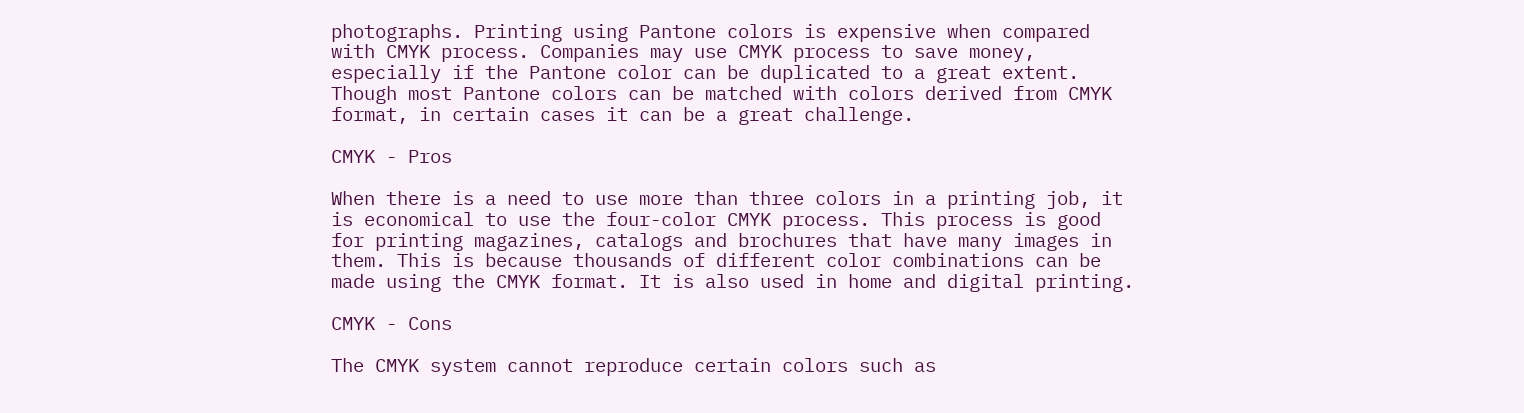photographs. Printing using Pantone colors is expensive when compared with CMYK process. Companies may use CMYK process to save money, especially if the Pantone color can be duplicated to a great extent. Though most Pantone colors can be matched with colors derived from CMYK format, in certain cases it can be a great challenge.

CMYK - Pros

When there is a need to use more than three colors in a printing job, it is economical to use the four-color CMYK process. This process is good for printing magazines, catalogs and brochures that have many images in them. This is because thousands of different color combinations can be made using the CMYK format. It is also used in home and digital printing.

CMYK - Cons

The CMYK system cannot reproduce certain colors such as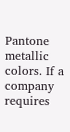Pantone metallic colors. If a company requires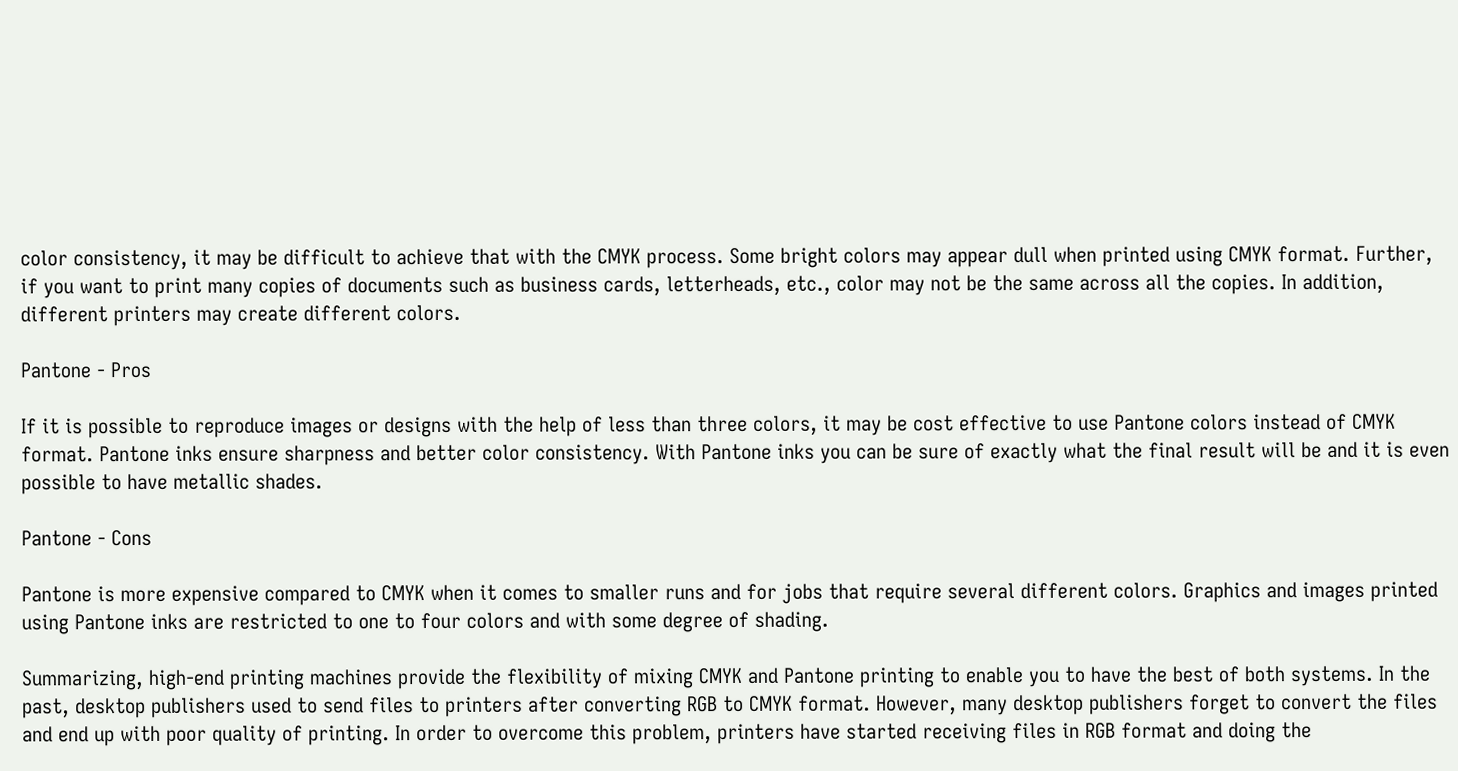color consistency, it may be difficult to achieve that with the CMYK process. Some bright colors may appear dull when printed using CMYK format. Further, if you want to print many copies of documents such as business cards, letterheads, etc., color may not be the same across all the copies. In addition, different printers may create different colors.

Pantone - Pros

If it is possible to reproduce images or designs with the help of less than three colors, it may be cost effective to use Pantone colors instead of CMYK format. Pantone inks ensure sharpness and better color consistency. With Pantone inks you can be sure of exactly what the final result will be and it is even possible to have metallic shades.

Pantone - Cons

Pantone is more expensive compared to CMYK when it comes to smaller runs and for jobs that require several different colors. Graphics and images printed using Pantone inks are restricted to one to four colors and with some degree of shading.

Summarizing, high-end printing machines provide the flexibility of mixing CMYK and Pantone printing to enable you to have the best of both systems. In the past, desktop publishers used to send files to printers after converting RGB to CMYK format. However, many desktop publishers forget to convert the files and end up with poor quality of printing. In order to overcome this problem, printers have started receiving files in RGB format and doing the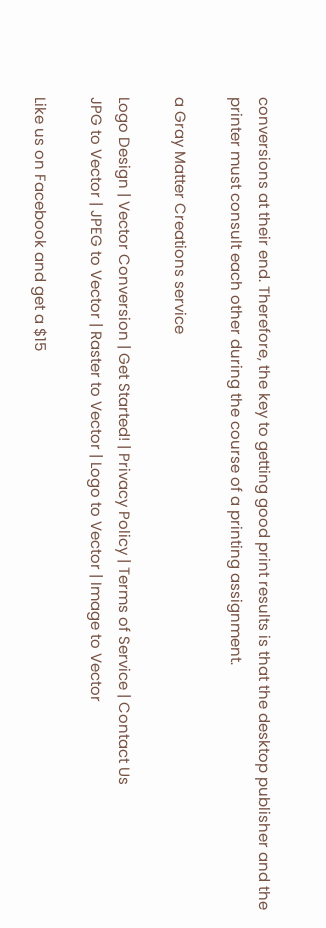conversions at their end. Therefore, the key to getting good print results is that the desktop publisher and the printer must consult each other during the course of a printing assignment.

a Gray Matter Creations service

Logo Design | Vector Conversion | Get Started! | Privacy Policy | Terms of Service | Contact Us
JPG to Vector | JPEG to Vector | Raster to Vector | Logo to Vector | Image to Vector

Like us on Facebook and get a $15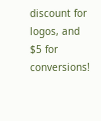discount for logos, and $5 for conversions!